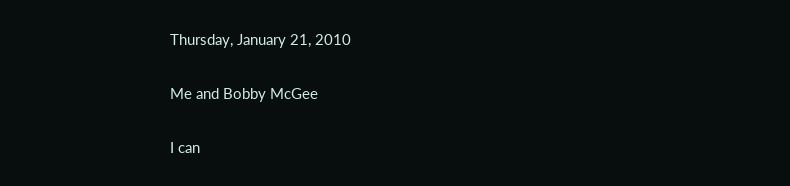Thursday, January 21, 2010

Me and Bobby McGee

I can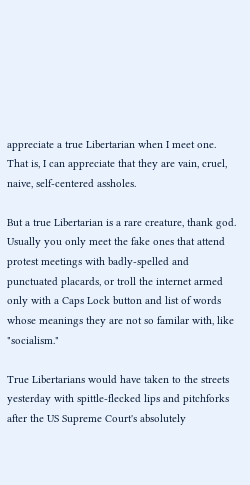appreciate a true Libertarian when I meet one. That is, I can appreciate that they are vain, cruel, naive, self-centered assholes.

But a true Libertarian is a rare creature, thank god. Usually you only meet the fake ones that attend protest meetings with badly-spelled and punctuated placards, or troll the internet armed only with a Caps Lock button and list of words whose meanings they are not so familar with, like "socialism."

True Libertarians would have taken to the streets yesterday with spittle-flecked lips and pitchforks after the US Supreme Court's absolutely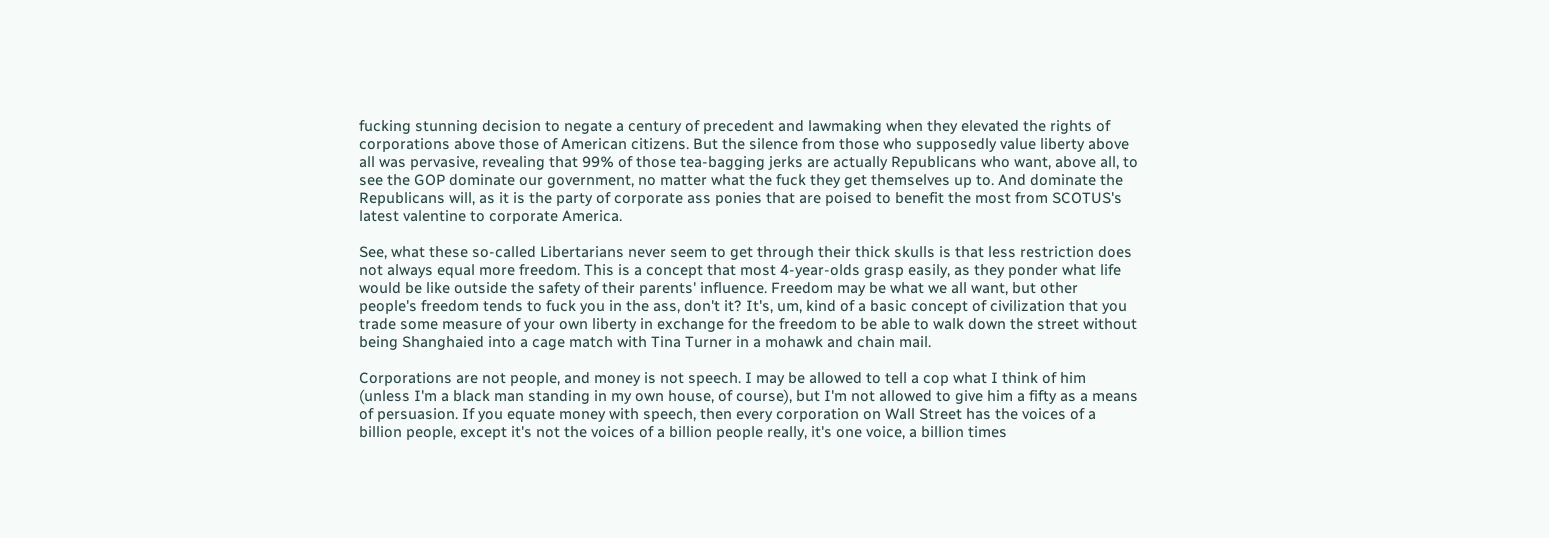fucking stunning decision to negate a century of precedent and lawmaking when they elevated the rights of corporations above those of American citizens. But the silence from those who supposedly value liberty above all was pervasive, revealing that 99% of those tea-bagging jerks are actually Republicans who want, above all, to see the GOP dominate our government, no matter what the fuck they get themselves up to. And dominate the Republicans will, as it is the party of corporate ass ponies that are poised to benefit the most from SCOTUS's latest valentine to corporate America.

See, what these so-called Libertarians never seem to get through their thick skulls is that less restriction does not always equal more freedom. This is a concept that most 4-year-olds grasp easily, as they ponder what life would be like outside the safety of their parents' influence. Freedom may be what we all want, but other people's freedom tends to fuck you in the ass, don't it? It's, um, kind of a basic concept of civilization that you trade some measure of your own liberty in exchange for the freedom to be able to walk down the street without being Shanghaied into a cage match with Tina Turner in a mohawk and chain mail.

Corporations are not people, and money is not speech. I may be allowed to tell a cop what I think of him (unless I'm a black man standing in my own house, of course), but I'm not allowed to give him a fifty as a means of persuasion. If you equate money with speech, then every corporation on Wall Street has the voices of a billion people, except it's not the voices of a billion people really, it's one voice, a billion times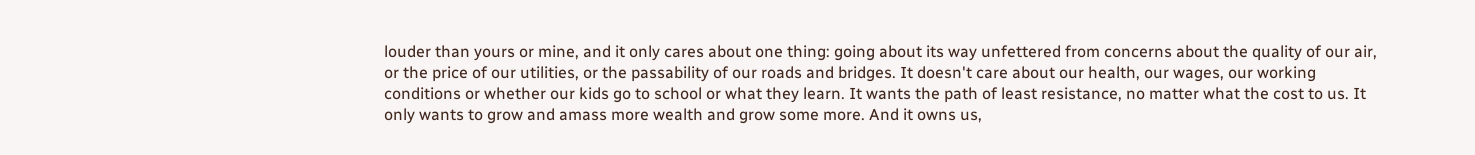louder than yours or mine, and it only cares about one thing: going about its way unfettered from concerns about the quality of our air, or the price of our utilities, or the passability of our roads and bridges. It doesn't care about our health, our wages, our working conditions or whether our kids go to school or what they learn. It wants the path of least resistance, no matter what the cost to us. It only wants to grow and amass more wealth and grow some more. And it owns us,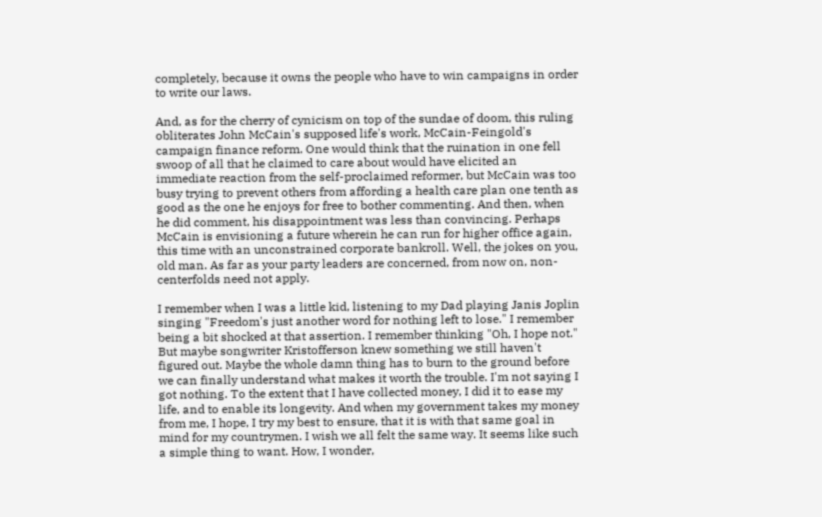completely, because it owns the people who have to win campaigns in order to write our laws.

And, as for the cherry of cynicism on top of the sundae of doom, this ruling obliterates John McCain's supposed life's work, McCain-Feingold's campaign finance reform. One would think that the ruination in one fell swoop of all that he claimed to care about would have elicited an immediate reaction from the self-proclaimed reformer, but McCain was too busy trying to prevent others from affording a health care plan one tenth as good as the one he enjoys for free to bother commenting. And then, when he did comment, his disappointment was less than convincing. Perhaps McCain is envisioning a future wherein he can run for higher office again, this time with an unconstrained corporate bankroll. Well, the jokes on you, old man. As far as your party leaders are concerned, from now on, non-centerfolds need not apply.

I remember when I was a little kid, listening to my Dad playing Janis Joplin singing "Freedom's just another word for nothing left to lose." I remember being a bit shocked at that assertion. I remember thinking "Oh, I hope not." But maybe songwriter Kristofferson knew something we still haven't figured out. Maybe the whole damn thing has to burn to the ground before we can finally understand what makes it worth the trouble. I'm not saying I got nothing. To the extent that I have collected money, I did it to ease my life, and to enable its longevity. And when my government takes my money from me, I hope, I try my best to ensure, that it is with that same goal in mind for my countrymen. I wish we all felt the same way. It seems like such a simple thing to want. How, I wonder,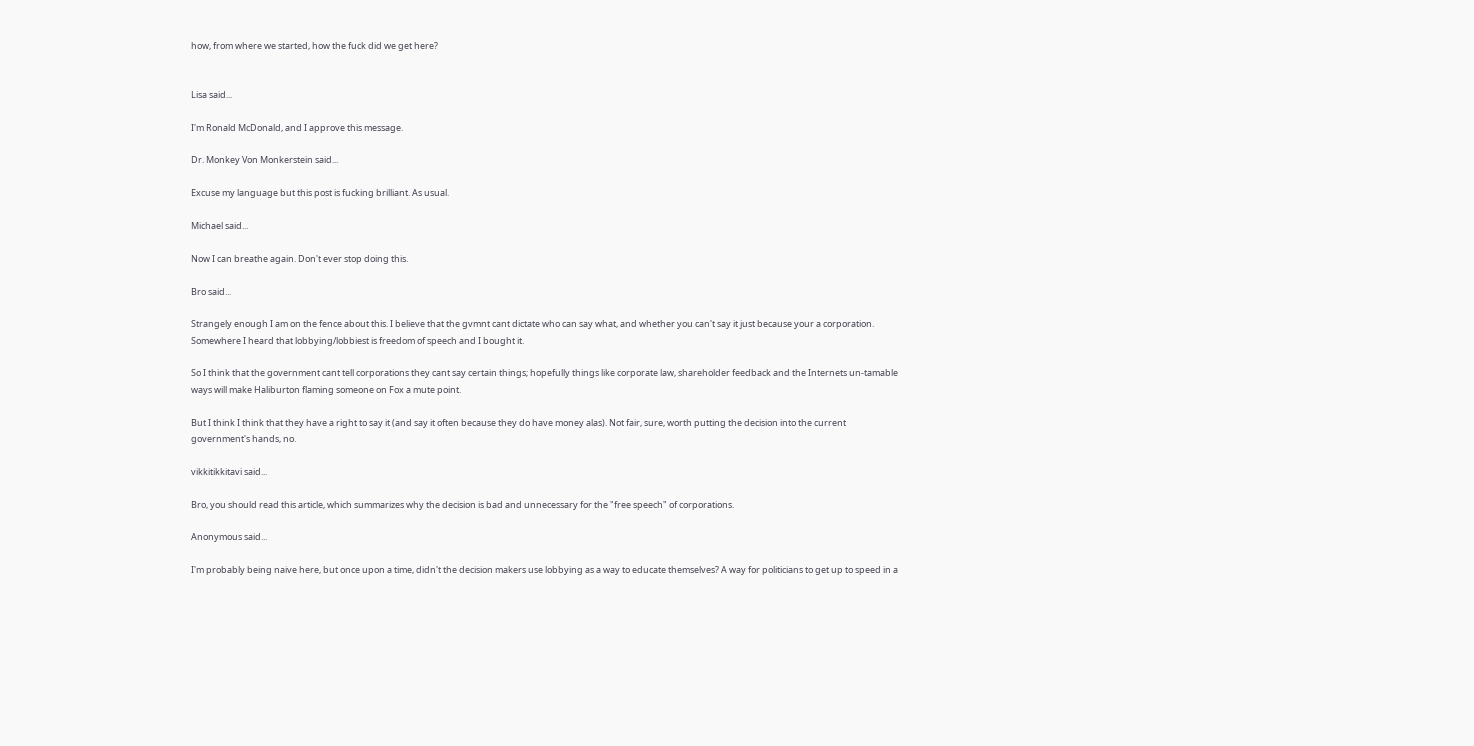how, from where we started, how the fuck did we get here?


Lisa said...

I'm Ronald McDonald, and I approve this message.

Dr. Monkey Von Monkerstein said...

Excuse my language but this post is fucking brilliant. As usual.

Michael said...

Now I can breathe again. Don't ever stop doing this.

Bro said...

Strangely enough I am on the fence about this. I believe that the gvmnt cant dictate who can say what, and whether you can't say it just because your a corporation. Somewhere I heard that lobbying/lobbiest is freedom of speech and I bought it.

So I think that the government cant tell corporations they cant say certain things; hopefully things like corporate law, shareholder feedback and the Internets un-tamable ways will make Haliburton flaming someone on Fox a mute point.

But I think I think that they have a right to say it (and say it often because they do have money alas). Not fair, sure, worth putting the decision into the current government's hands, no.

vikkitikkitavi said...

Bro, you should read this article, which summarizes why the decision is bad and unnecessary for the "free speech" of corporations.

Anonymous said...

I'm probably being naive here, but once upon a time, didn't the decision makers use lobbying as a way to educate themselves? A way for politicians to get up to speed in a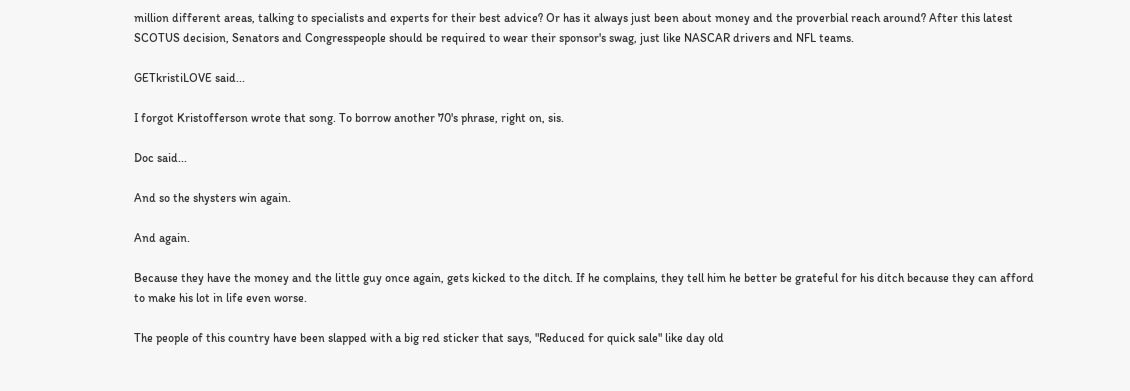million different areas, talking to specialists and experts for their best advice? Or has it always just been about money and the proverbial reach around? After this latest SCOTUS decision, Senators and Congresspeople should be required to wear their sponsor's swag, just like NASCAR drivers and NFL teams.

GETkristiLOVE said...

I forgot Kristofferson wrote that song. To borrow another 70's phrase, right on, sis.

Doc said...

And so the shysters win again.

And again.

Because they have the money and the little guy once again, gets kicked to the ditch. If he complains, they tell him he better be grateful for his ditch because they can afford to make his lot in life even worse.

The people of this country have been slapped with a big red sticker that says, "Reduced for quick sale" like day old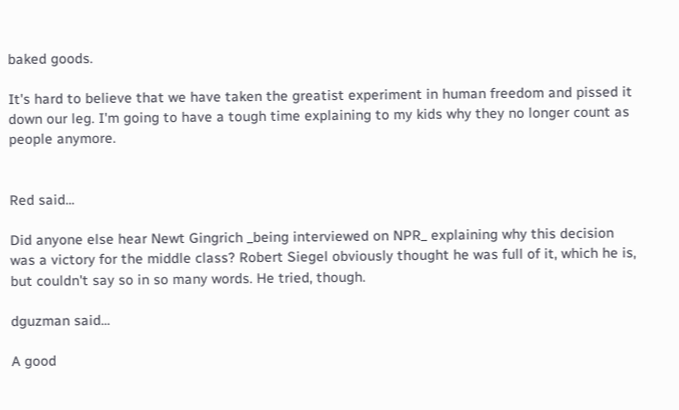baked goods.

It's hard to believe that we have taken the greatist experiment in human freedom and pissed it down our leg. I'm going to have a tough time explaining to my kids why they no longer count as people anymore.


Red said...

Did anyone else hear Newt Gingrich _being interviewed on NPR_ explaining why this decision was a victory for the middle class? Robert Siegel obviously thought he was full of it, which he is, but couldn't say so in so many words. He tried, though.

dguzman said...

A good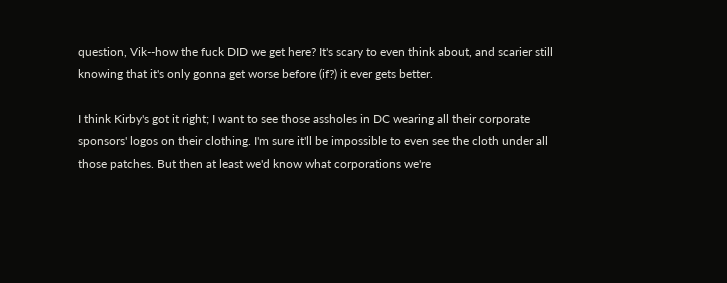question, Vik--how the fuck DID we get here? It's scary to even think about, and scarier still knowing that it's only gonna get worse before (if?) it ever gets better.

I think Kirby's got it right; I want to see those assholes in DC wearing all their corporate sponsors' logos on their clothing. I'm sure it'll be impossible to even see the cloth under all those patches. But then at least we'd know what corporations we're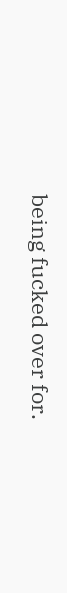being fucked over for.